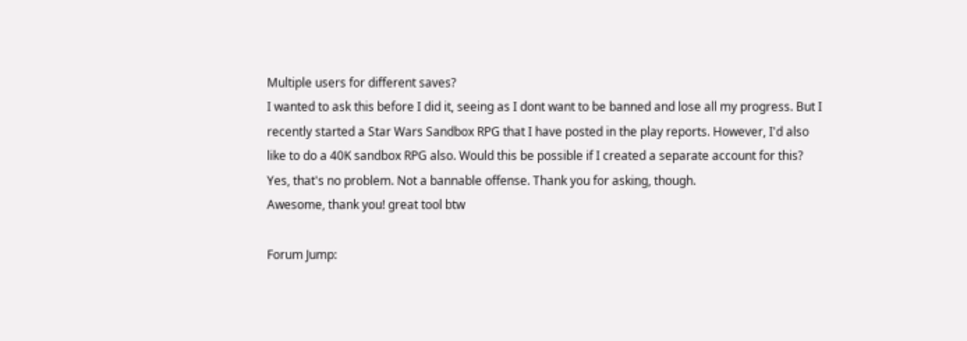Multiple users for different saves?
I wanted to ask this before I did it, seeing as I dont want to be banned and lose all my progress. But I recently started a Star Wars Sandbox RPG that I have posted in the play reports. However, I'd also like to do a 40K sandbox RPG also. Would this be possible if I created a separate account for this?
Yes, that's no problem. Not a bannable offense. Thank you for asking, though.
Awesome, thank you! great tool btw

Forum Jump: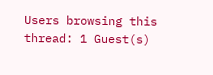Users browsing this thread: 1 Guest(s)